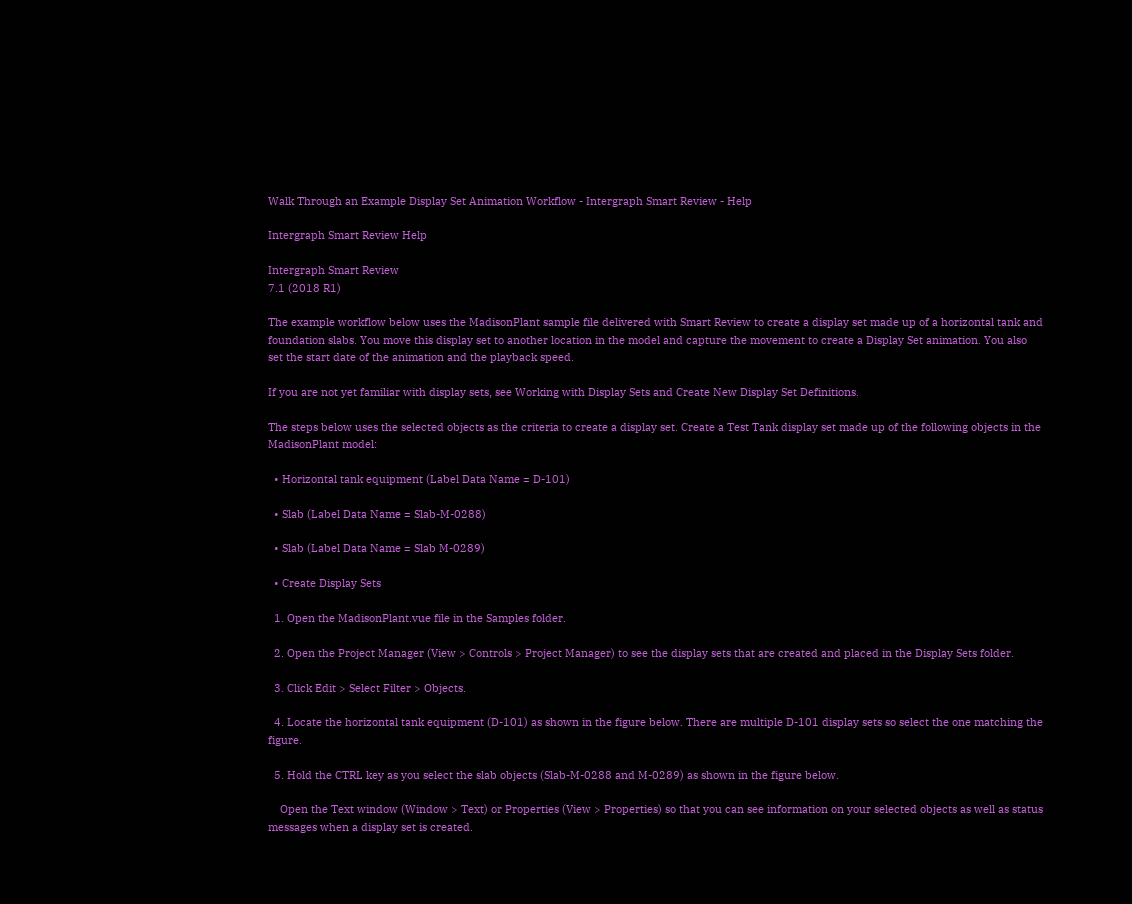Walk Through an Example Display Set Animation Workflow - Intergraph Smart Review - Help

Intergraph Smart Review Help

Intergraph Smart Review
7.1 (2018 R1)

The example workflow below uses the MadisonPlant sample file delivered with Smart Review to create a display set made up of a horizontal tank and foundation slabs. You move this display set to another location in the model and capture the movement to create a Display Set animation. You also set the start date of the animation and the playback speed.

If you are not yet familiar with display sets, see Working with Display Sets and Create New Display Set Definitions.

The steps below uses the selected objects as the criteria to create a display set. Create a Test Tank display set made up of the following objects in the MadisonPlant model:

  • Horizontal tank equipment (Label Data Name = D-101)

  • Slab (Label Data Name = Slab-M-0288)

  • Slab (Label Data Name = Slab M-0289)

  • Create Display Sets

  1. Open the MadisonPlant.vue file in the Samples folder.

  2. Open the Project Manager (View > Controls > Project Manager) to see the display sets that are created and placed in the Display Sets folder.

  3. Click Edit > Select Filter > Objects.

  4. Locate the horizontal tank equipment (D-101) as shown in the figure below. There are multiple D-101 display sets so select the one matching the figure.

  5. Hold the CTRL key as you select the slab objects (Slab-M-0288 and M-0289) as shown in the figure below.

    Open the Text window (Window > Text) or Properties (View > Properties) so that you can see information on your selected objects as well as status messages when a display set is created.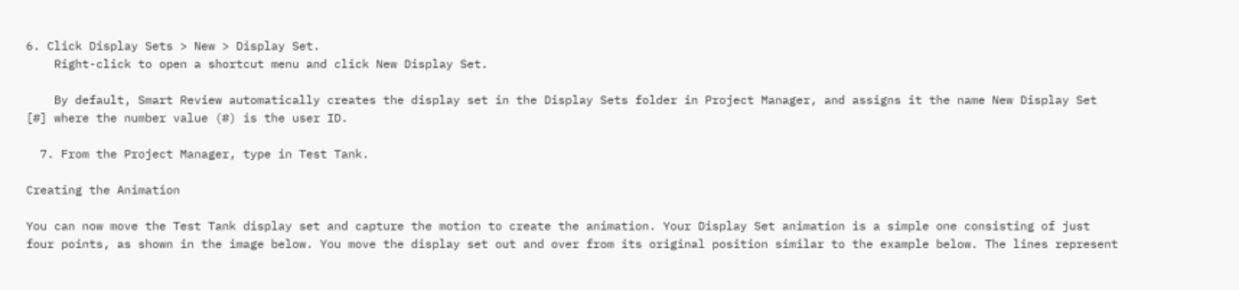6. Click Display Sets > New > Display Set.
    Right-click to open a shortcut menu and click New Display Set.

    By default, Smart Review automatically creates the display set in the Display Sets folder in Project Manager, and assigns it the name New Display Set [#] where the number value (#) is the user ID.

  7. From the Project Manager, type in Test Tank.

Creating the Animation

You can now move the Test Tank display set and capture the motion to create the animation. Your Display Set animation is a simple one consisting of just four points, as shown in the image below. You move the display set out and over from its original position similar to the example below. The lines represent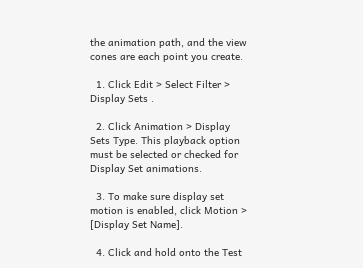the animation path, and the view cones are each point you create.

  1. Click Edit > Select Filter > Display Sets .

  2. Click Animation > Display Sets Type. This playback option must be selected or checked for Display Set animations.

  3. To make sure display set motion is enabled, click Motion > [Display Set Name].

  4. Click and hold onto the Test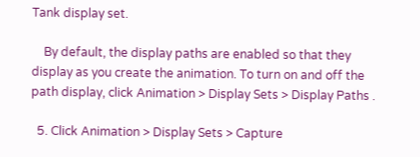Tank display set.

    By default, the display paths are enabled so that they display as you create the animation. To turn on and off the path display, click Animation > Display Sets > Display Paths .

  5. Click Animation > Display Sets > Capture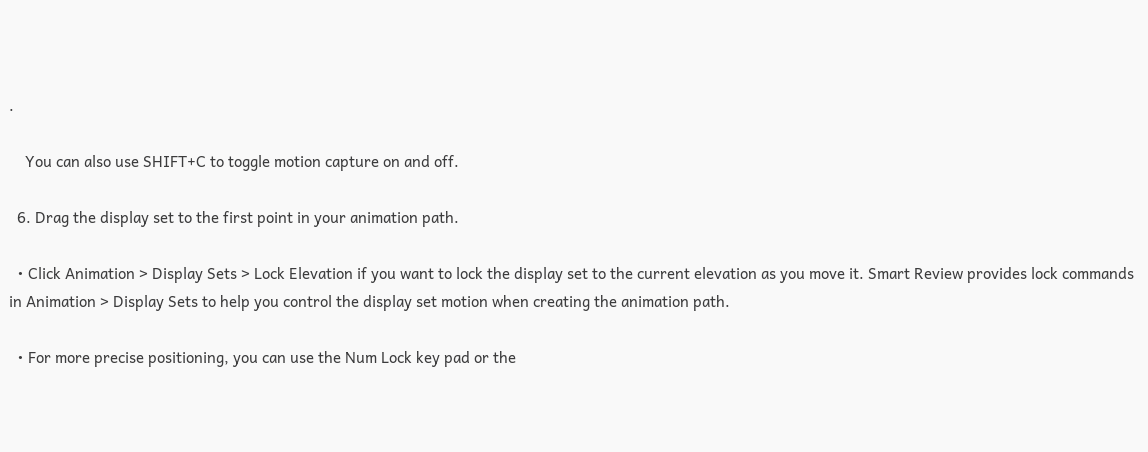.

    You can also use SHIFT+C to toggle motion capture on and off.

  6. Drag the display set to the first point in your animation path.

  • Click Animation > Display Sets > Lock Elevation if you want to lock the display set to the current elevation as you move it. Smart Review provides lock commands in Animation > Display Sets to help you control the display set motion when creating the animation path.

  • For more precise positioning, you can use the Num Lock key pad or the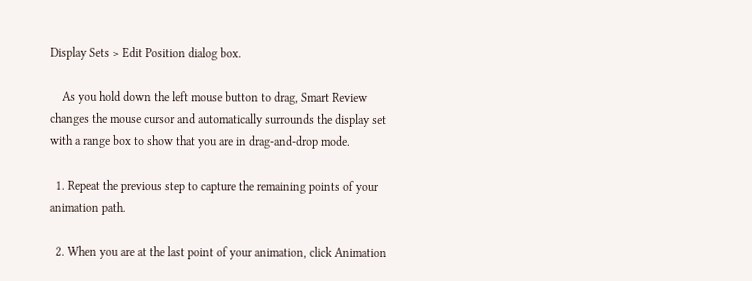Display Sets > Edit Position dialog box.

    As you hold down the left mouse button to drag, Smart Review changes the mouse cursor and automatically surrounds the display set with a range box to show that you are in drag-and-drop mode.

  1. Repeat the previous step to capture the remaining points of your animation path.

  2. When you are at the last point of your animation, click Animation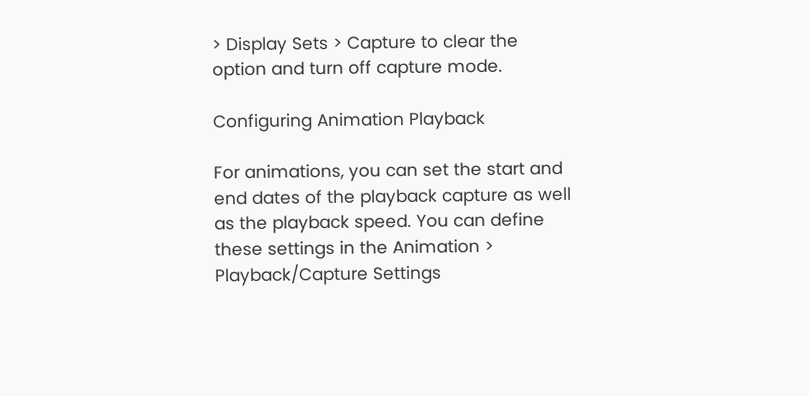> Display Sets > Capture to clear the option and turn off capture mode.

Configuring Animation Playback

For animations, you can set the start and end dates of the playback capture as well as the playback speed. You can define these settings in the Animation > Playback/Capture Settings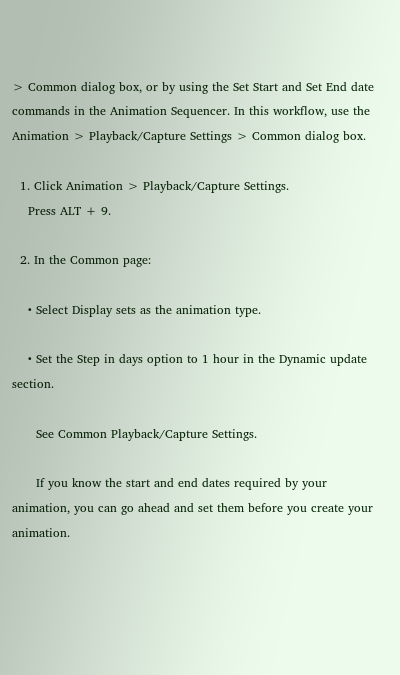> Common dialog box, or by using the Set Start and Set End date commands in the Animation Sequencer. In this workflow, use the Animation > Playback/Capture Settings > Common dialog box.

  1. Click Animation > Playback/Capture Settings.
    Press ALT + 9.

  2. In the Common page:

    • Select Display sets as the animation type.

    • Set the Step in days option to 1 hour in the Dynamic update section.

      See Common Playback/Capture Settings.

      If you know the start and end dates required by your animation, you can go ahead and set them before you create your animation.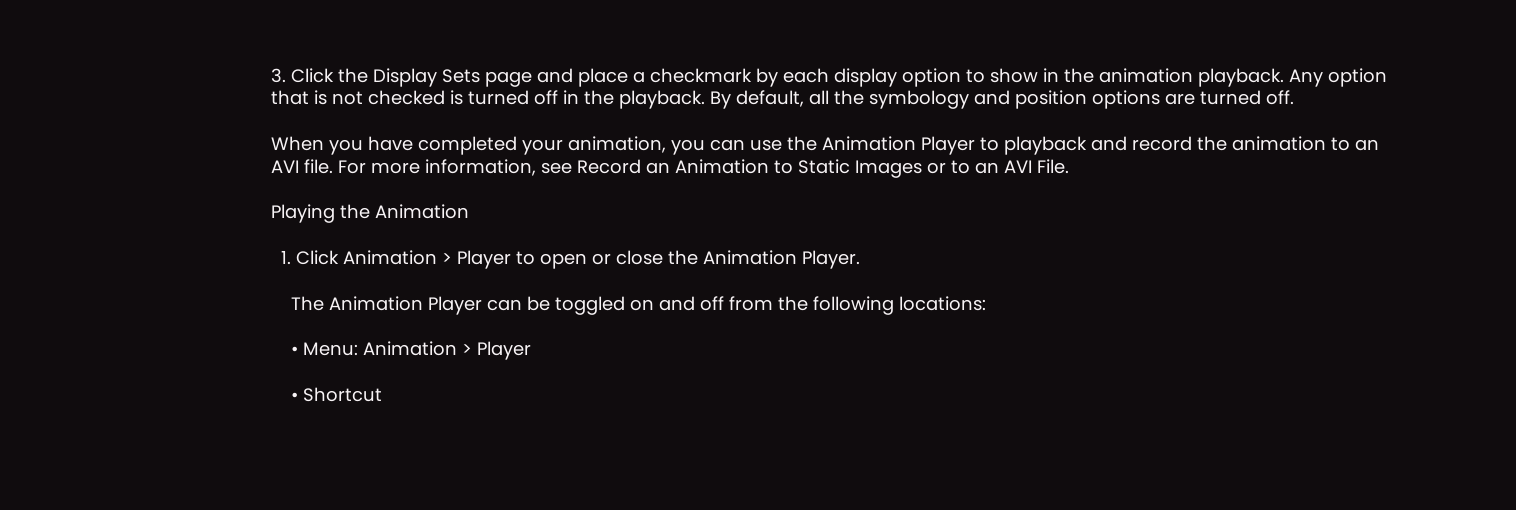3. Click the Display Sets page and place a checkmark by each display option to show in the animation playback. Any option that is not checked is turned off in the playback. By default, all the symbology and position options are turned off.

When you have completed your animation, you can use the Animation Player to playback and record the animation to an AVI file. For more information, see Record an Animation to Static Images or to an AVI File.

Playing the Animation

  1. Click Animation > Player to open or close the Animation Player.

    The Animation Player can be toggled on and off from the following locations:

    • Menu: Animation > Player

    • Shortcut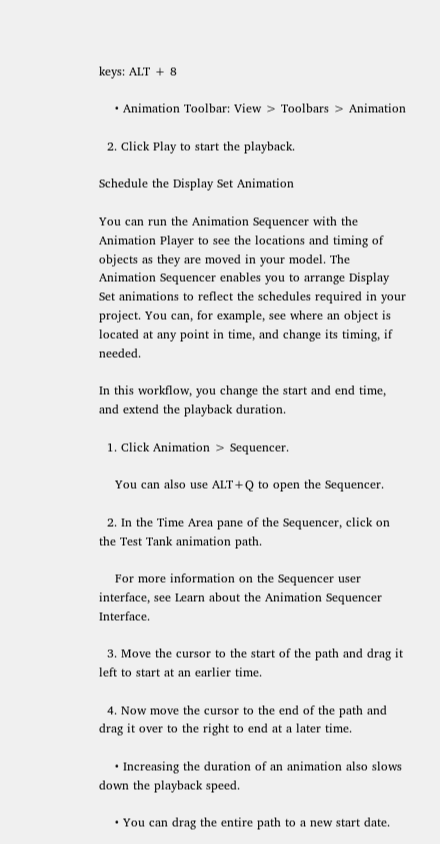keys: ALT + 8

    • Animation Toolbar: View > Toolbars > Animation

  2. Click Play to start the playback.

Schedule the Display Set Animation

You can run the Animation Sequencer with the Animation Player to see the locations and timing of objects as they are moved in your model. The Animation Sequencer enables you to arrange Display Set animations to reflect the schedules required in your project. You can, for example, see where an object is located at any point in time, and change its timing, if needed.

In this workflow, you change the start and end time, and extend the playback duration.

  1. Click Animation > Sequencer.

    You can also use ALT+Q to open the Sequencer.

  2. In the Time Area pane of the Sequencer, click on the Test Tank animation path.

    For more information on the Sequencer user interface, see Learn about the Animation Sequencer Interface.

  3. Move the cursor to the start of the path and drag it left to start at an earlier time.

  4. Now move the cursor to the end of the path and drag it over to the right to end at a later time.

    • Increasing the duration of an animation also slows down the playback speed.

    • You can drag the entire path to a new start date.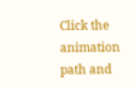Click the animation path and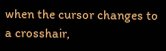when the cursor changes to a crosshair,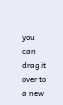you can drag it over to a new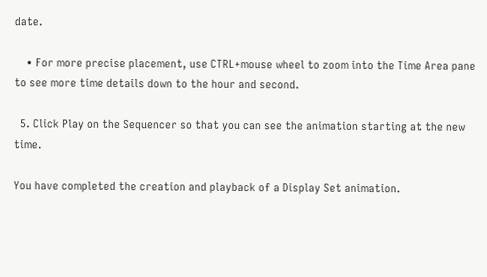date.

    • For more precise placement, use CTRL+mouse wheel to zoom into the Time Area pane to see more time details down to the hour and second.

  5. Click Play on the Sequencer so that you can see the animation starting at the new time.

You have completed the creation and playback of a Display Set animation.